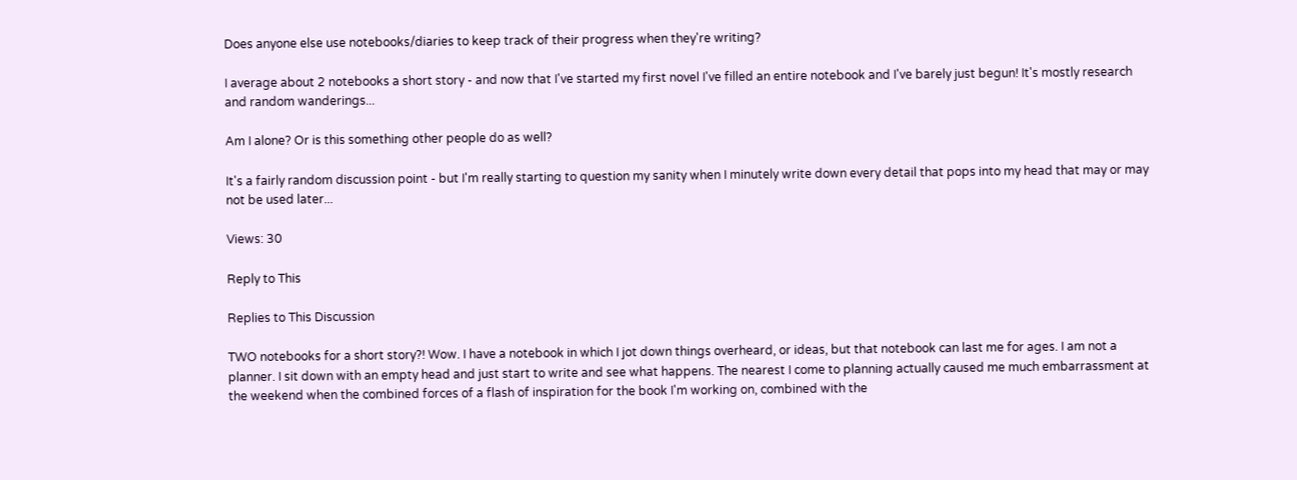Does anyone else use notebooks/diaries to keep track of their progress when they're writing?

I average about 2 notebooks a short story - and now that I've started my first novel I've filled an entire notebook and I've barely just begun! It's mostly research and random wanderings...

Am I alone? Or is this something other people do as well?

It's a fairly random discussion point - but I'm really starting to question my sanity when I minutely write down every detail that pops into my head that may or may not be used later...

Views: 30

Reply to This

Replies to This Discussion

TWO notebooks for a short story?! Wow. I have a notebook in which I jot down things overheard, or ideas, but that notebook can last me for ages. I am not a planner. I sit down with an empty head and just start to write and see what happens. The nearest I come to planning actually caused me much embarrassment at the weekend when the combined forces of a flash of inspiration for the book I'm working on, combined with the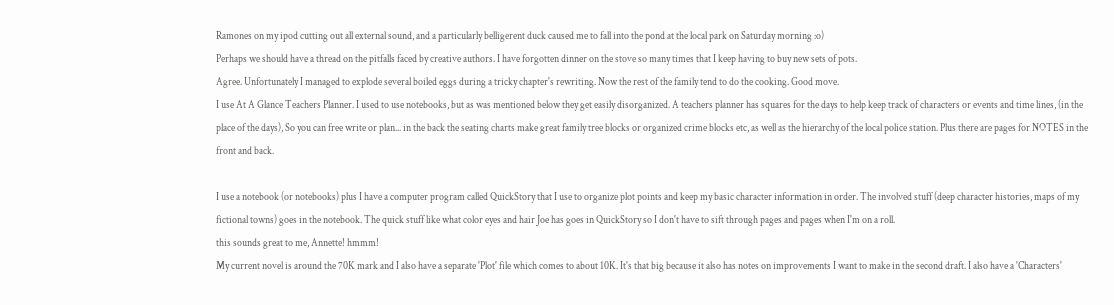Ramones on my ipod cutting out all external sound, and a particularly belligerent duck caused me to fall into the pond at the local park on Saturday morning :o)
Perhaps we should have a thread on the pitfalls faced by creative authors. I have forgotten dinner on the stove so many times that I keep having to buy new sets of pots.
Agree. Unfortunately I managed to explode several boiled eggs during a tricky chapter's rewriting. Now the rest of the family tend to do the cooking. Good move.
I use At A Glance Teachers Planner. I used to use notebooks, but as was mentioned below they get easily disorganized. A teachers planner has squares for the days to help keep track of characters or events and time lines, (in the place of the days), So you can free write or plan... in the back the seating charts make great family tree blocks or organized crime blocks etc, as well as the hierarchy of the local police station. Plus there are pages for NOTES in the front and back.

I use a notebook (or notebooks) plus I have a computer program called QuickStory that I use to organize plot points and keep my basic character information in order. The involved stuff (deep character histories, maps of my fictional towns) goes in the notebook. The quick stuff like what color eyes and hair Joe has goes in QuickStory so I don't have to sift through pages and pages when I'm on a roll.
this sounds great to me, Annette! hmmm!
My current novel is around the 70K mark and I also have a separate 'Plot' file which comes to about 10K. It's that big because it also has notes on improvements I want to make in the second draft. I also have a 'Characters'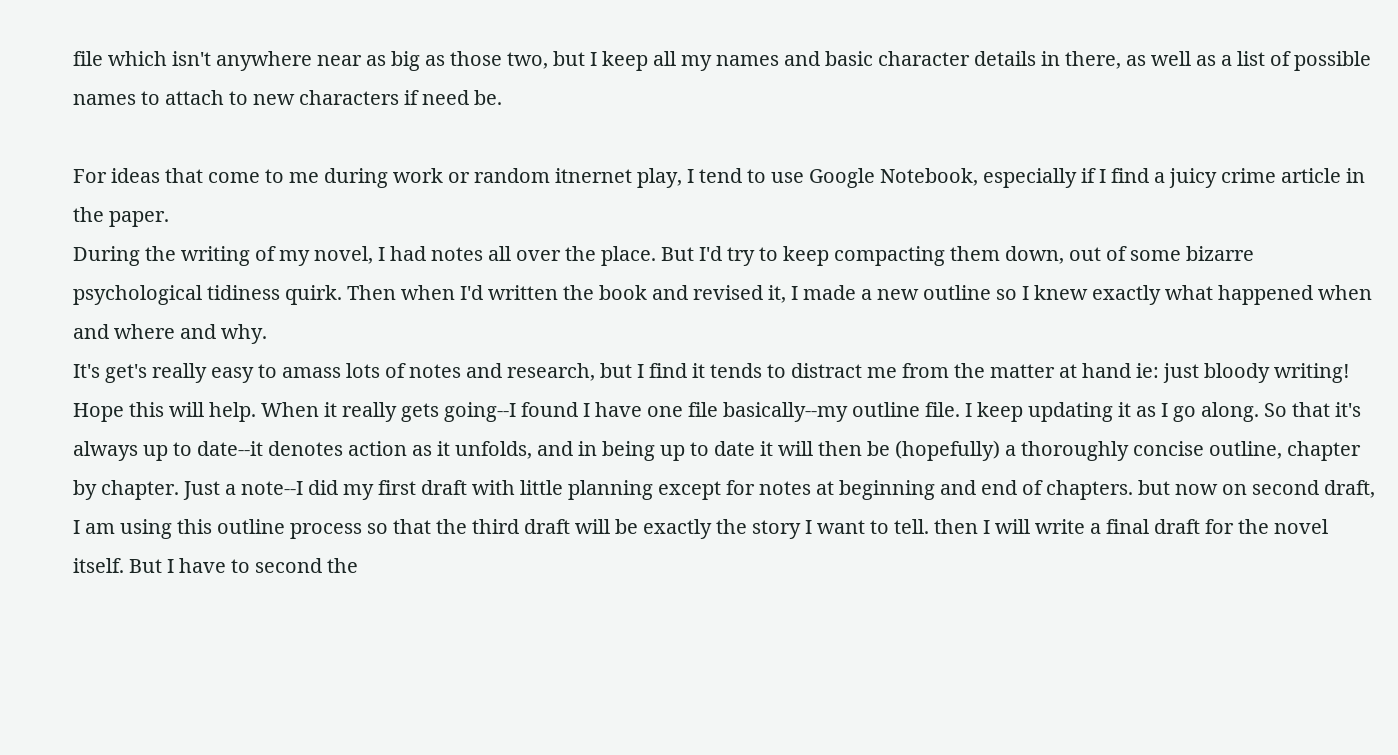file which isn't anywhere near as big as those two, but I keep all my names and basic character details in there, as well as a list of possible names to attach to new characters if need be.

For ideas that come to me during work or random itnernet play, I tend to use Google Notebook, especially if I find a juicy crime article in the paper.
During the writing of my novel, I had notes all over the place. But I'd try to keep compacting them down, out of some bizarre psychological tidiness quirk. Then when I'd written the book and revised it, I made a new outline so I knew exactly what happened when and where and why.
It's get's really easy to amass lots of notes and research, but I find it tends to distract me from the matter at hand ie: just bloody writing!
Hope this will help. When it really gets going--I found I have one file basically--my outline file. I keep updating it as I go along. So that it's always up to date--it denotes action as it unfolds, and in being up to date it will then be (hopefully) a thoroughly concise outline, chapter by chapter. Just a note--I did my first draft with little planning except for notes at beginning and end of chapters. but now on second draft, I am using this outline process so that the third draft will be exactly the story I want to tell. then I will write a final draft for the novel itself. But I have to second the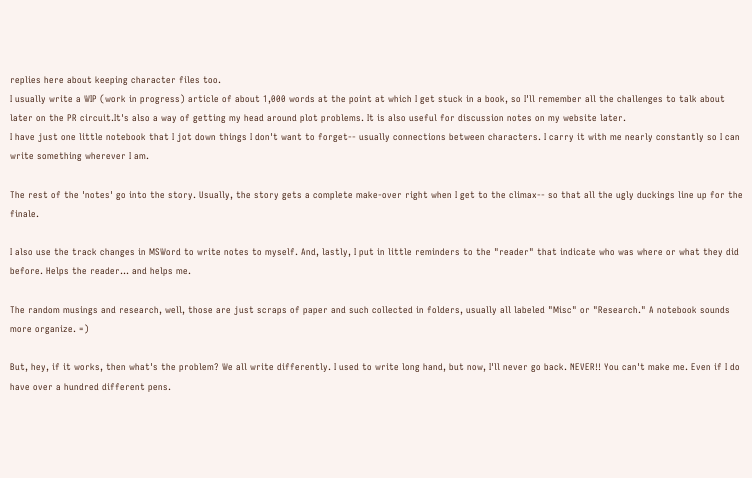replies here about keeping character files too.
I usually write a WIP (work in progress) article of about 1,000 words at the point at which I get stuck in a book, so I'll remember all the challenges to talk about later on the PR circuit.It's also a way of getting my head around plot problems. It is also useful for discussion notes on my website later.
I have just one little notebook that I jot down things I don't want to forget-- usually connections between characters. I carry it with me nearly constantly so I can write something wherever I am.

The rest of the 'notes' go into the story. Usually, the story gets a complete make-over right when I get to the climax-- so that all the ugly duckings line up for the finale.

I also use the track changes in MSWord to write notes to myself. And, lastly, I put in little reminders to the "reader" that indicate who was where or what they did before. Helps the reader... and helps me.

The random musings and research, well, those are just scraps of paper and such collected in folders, usually all labeled "Misc" or "Research." A notebook sounds more organize. =)

But, hey, if it works, then what's the problem? We all write differently. I used to write long hand, but now, I'll never go back. NEVER!! You can't make me. Even if I do have over a hundred different pens.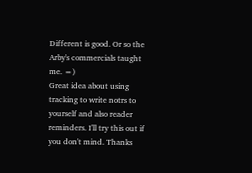Different is good. Or so the Arby's commercials taught me. =)
Great idea about using tracking to write notrs to yourself and also reader reminders. I'll try this out if you don't mind. Thanks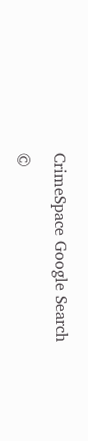CrimeSpace Google Search

©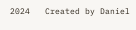2024   Created by Daniel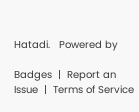Hatadi.   Powered by

Badges  |  Report an Issue  |  Terms of Service